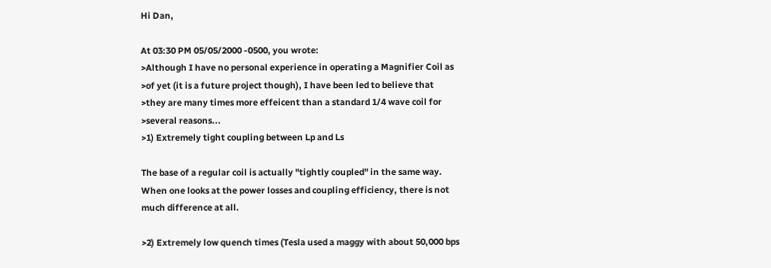Hi Dan,

At 03:30 PM 05/05/2000 -0500, you wrote:
>Although I have no personal experience in operating a Magnifier Coil as
>of yet (it is a future project though), I have been led to believe that
>they are many times more effeicent than a standard 1/4 wave coil for
>several reasons...
>1) Extremely tight coupling between Lp and Ls

The base of a regular coil is actually "tightly coupled" in the same way.
When one looks at the power losses and coupling efficiency, there is not
much difference at all.

>2) Extremely low quench times (Tesla used a maggy with about 50,000 bps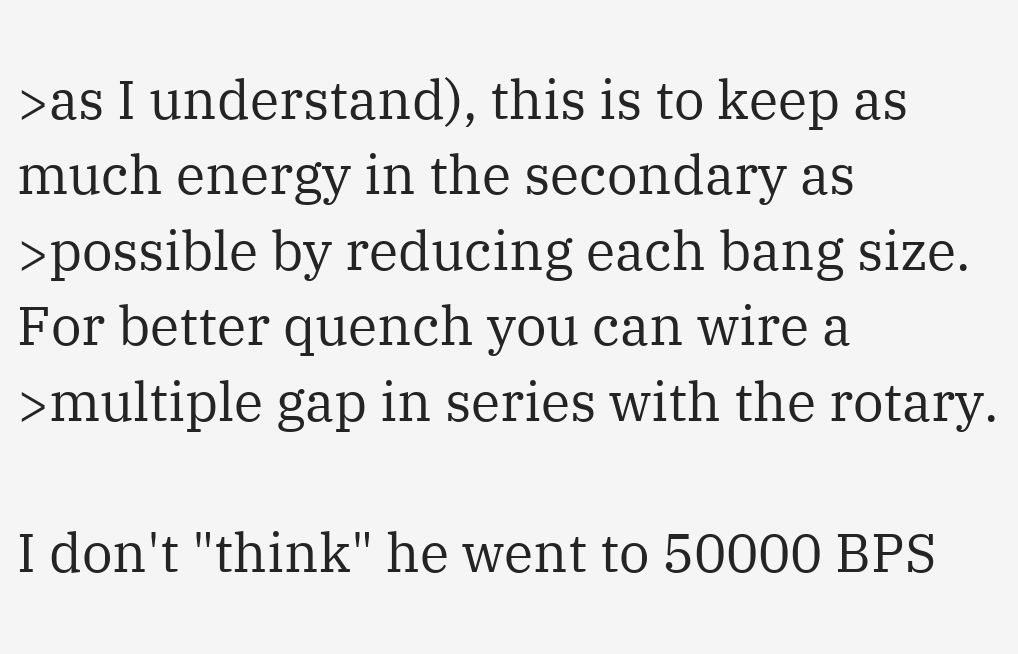>as I understand), this is to keep as much energy in the secondary as
>possible by reducing each bang size. For better quench you can wire a
>multiple gap in series with the rotary.

I don't "think" he went to 50000 BPS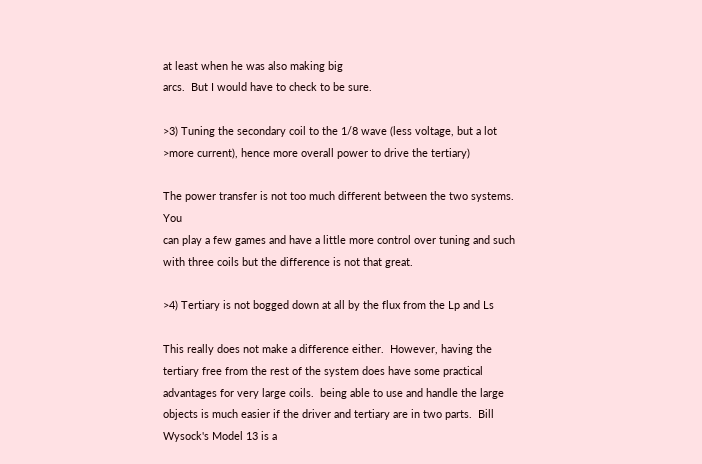at least when he was also making big
arcs.  But I would have to check to be sure.

>3) Tuning the secondary coil to the 1/8 wave (less voltage, but a lot
>more current), hence more overall power to drive the tertiary)

The power transfer is not too much different between the two systems.  You
can play a few games and have a little more control over tuning and such
with three coils but the difference is not that great.

>4) Tertiary is not bogged down at all by the flux from the Lp and Ls

This really does not make a difference either.  However, having the
tertiary free from the rest of the system does have some practical
advantages for very large coils.  being able to use and handle the large
objects is much easier if the driver and tertiary are in two parts.  Bill
Wysock's Model 13 is a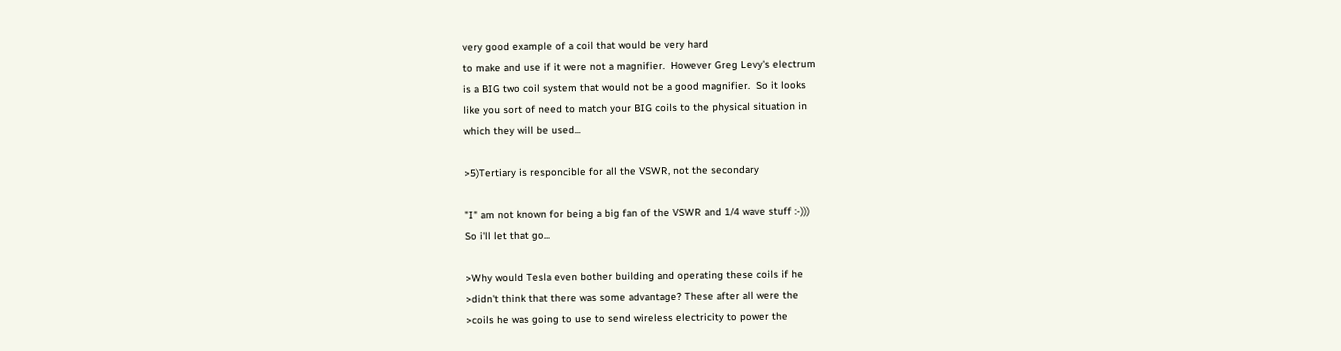very good example of a coil that would be very hard
to make and use if it were not a magnifier.  However Greg Levy's electrum
is a BIG two coil system that would not be a good magnifier.  So it looks
like you sort of need to match your BIG coils to the physical situation in
which they will be used...

>5)Tertiary is responcible for all the VSWR, not the secondary

"I" am not known for being a big fan of the VSWR and 1/4 wave stuff :-)))
So i'll let that go...

>Why would Tesla even bother building and operating these coils if he
>didn't think that there was some advantage? These after all were the
>coils he was going to use to send wireless electricity to power the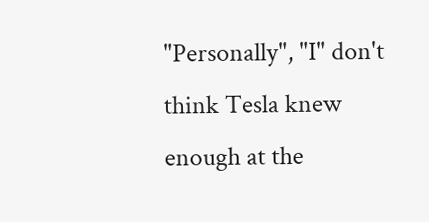"Personally", "I" don't think Tesla knew enough at the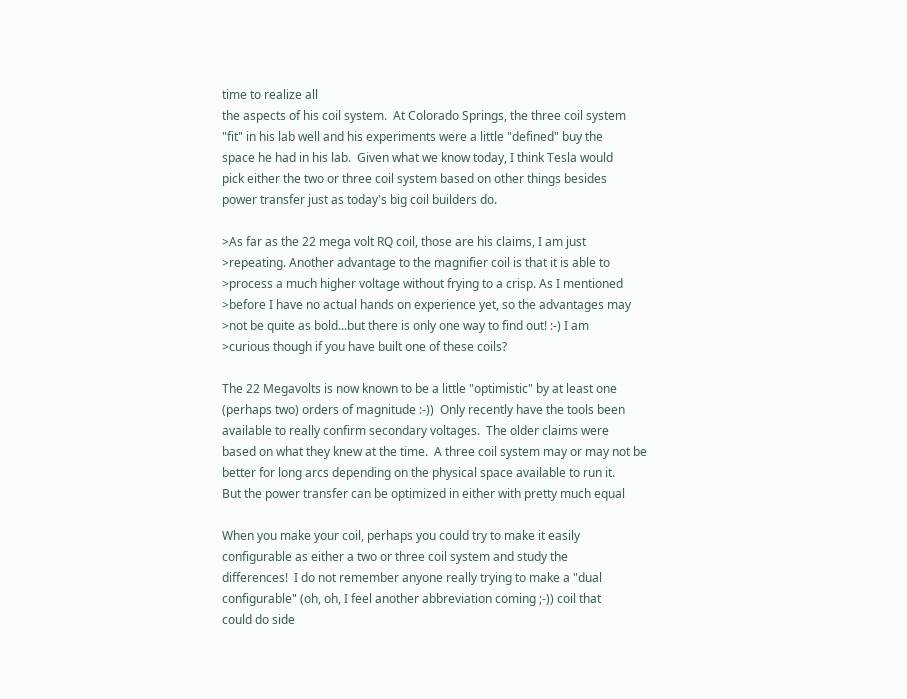time to realize all
the aspects of his coil system.  At Colorado Springs, the three coil system
"fit" in his lab well and his experiments were a little "defined" buy the
space he had in his lab.  Given what we know today, I think Tesla would
pick either the two or three coil system based on other things besides
power transfer just as today's big coil builders do.

>As far as the 22 mega volt RQ coil, those are his claims, I am just
>repeating. Another advantage to the magnifier coil is that it is able to
>process a much higher voltage without frying to a crisp. As I mentioned
>before I have no actual hands on experience yet, so the advantages may
>not be quite as bold...but there is only one way to find out! :-) I am
>curious though if you have built one of these coils?

The 22 Megavolts is now known to be a little "optimistic" by at least one
(perhaps two) orders of magnitude :-))  Only recently have the tools been
available to really confirm secondary voltages.  The older claims were
based on what they knew at the time.  A three coil system may or may not be
better for long arcs depending on the physical space available to run it.
But the power transfer can be optimized in either with pretty much equal

When you make your coil, perhaps you could try to make it easily
configurable as either a two or three coil system and study the
differences!  I do not remember anyone really trying to make a "dual
configurable" (oh, oh, I feel another abbreviation coming ;-)) coil that
could do side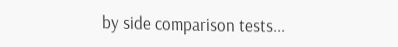by side comparison tests...